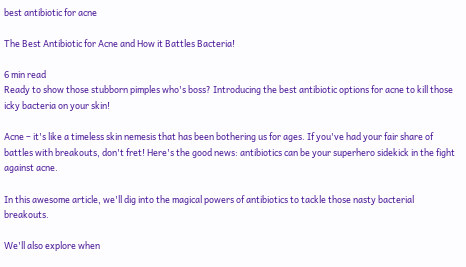best antibiotic for acne

The Best Antibiotic for Acne and How it Battles Bacteria!

6 min read
Ready to show those stubborn pimples who's boss? Introducing the best antibiotic options for acne to kill those icky bacteria on your skin!

Acne – it's like a timeless skin nemesis that has been bothering us for ages. If you've had your fair share of battles with breakouts, don't fret! Here's the good news: antibiotics can be your superhero sidekick in the fight against acne.

In this awesome article, we'll dig into the magical powers of antibiotics to tackle those nasty bacterial breakouts.

We'll also explore when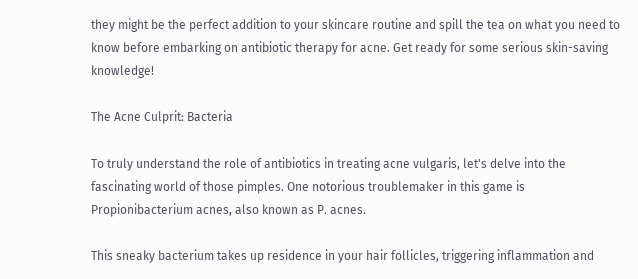they might be the perfect addition to your skincare routine and spill the tea on what you need to know before embarking on antibiotic therapy for acne. Get ready for some serious skin-saving knowledge!

The Acne Culprit: Bacteria

To truly understand the role of antibiotics in treating acne vulgaris, let's delve into the fascinating world of those pimples. One notorious troublemaker in this game is Propionibacterium acnes, also known as P. acnes.

This sneaky bacterium takes up residence in your hair follicles, triggering inflammation and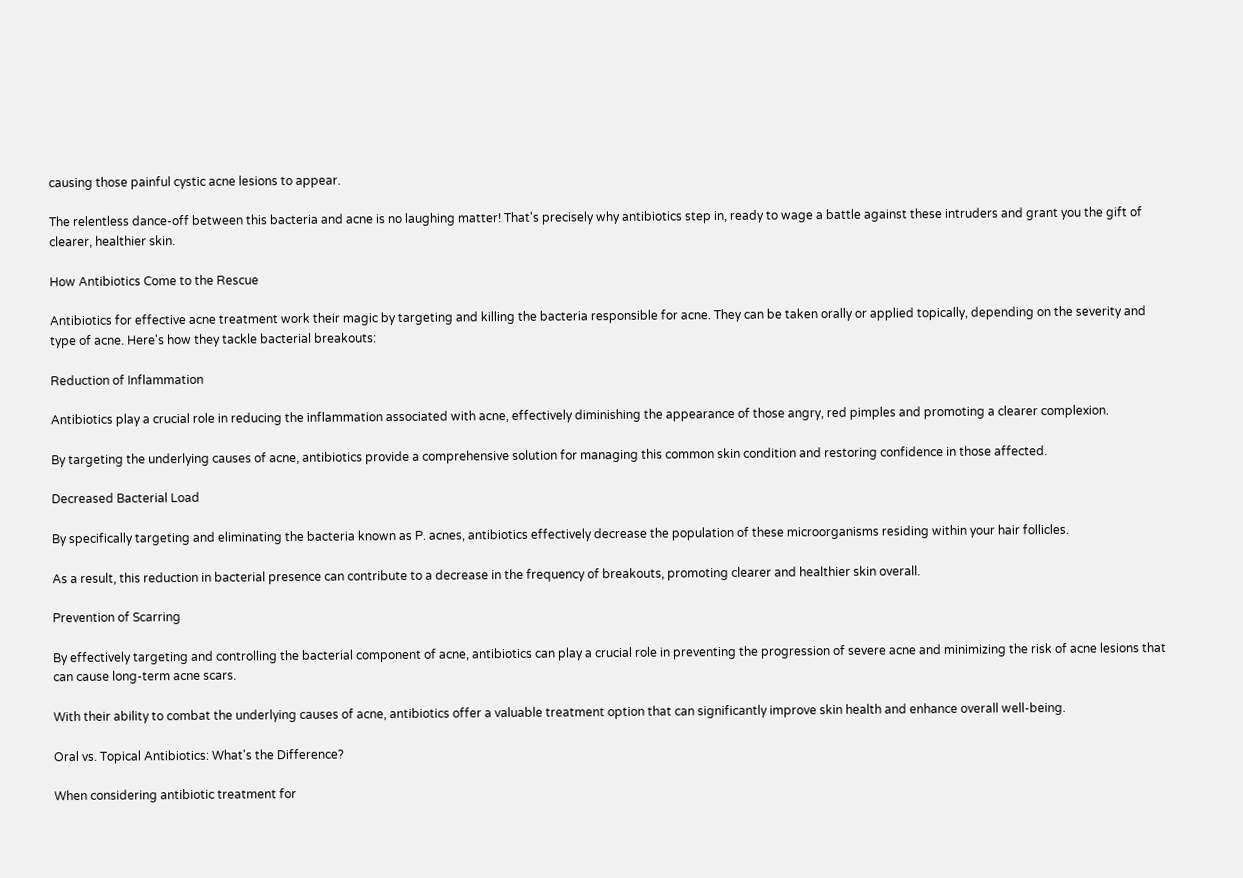causing those painful cystic acne lesions to appear.

The relentless dance-off between this bacteria and acne is no laughing matter! That's precisely why antibiotics step in, ready to wage a battle against these intruders and grant you the gift of clearer, healthier skin.

How Antibiotics Come to the Rescue

Antibiotics for effective acne treatment work their magic by targeting and killing the bacteria responsible for acne. They can be taken orally or applied topically, depending on the severity and type of acne. Here's how they tackle bacterial breakouts:

Reduction of Inflammation

Antibiotics play a crucial role in reducing the inflammation associated with acne, effectively diminishing the appearance of those angry, red pimples and promoting a clearer complexion.

By targeting the underlying causes of acne, antibiotics provide a comprehensive solution for managing this common skin condition and restoring confidence in those affected.

Decreased Bacterial Load

By specifically targeting and eliminating the bacteria known as P. acnes, antibiotics effectively decrease the population of these microorganisms residing within your hair follicles.

As a result, this reduction in bacterial presence can contribute to a decrease in the frequency of breakouts, promoting clearer and healthier skin overall.

Prevention of Scarring

By effectively targeting and controlling the bacterial component of acne, antibiotics can play a crucial role in preventing the progression of severe acne and minimizing the risk of acne lesions that can cause long-term acne scars.

With their ability to combat the underlying causes of acne, antibiotics offer a valuable treatment option that can significantly improve skin health and enhance overall well-being.

Oral vs. Topical Antibiotics: What's the Difference?

When considering antibiotic treatment for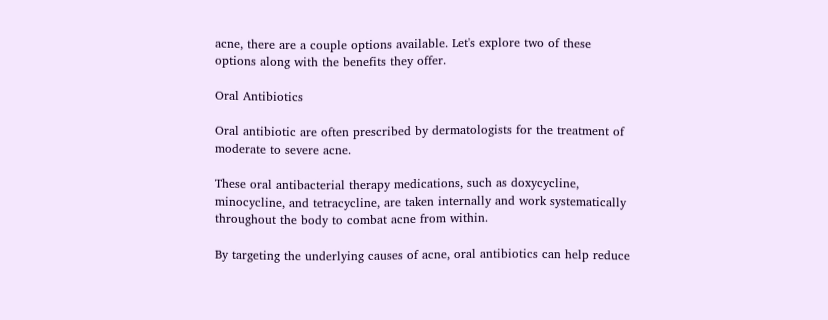acne, there are a couple options available. Let's explore two of these options along with the benefits they offer.

Oral Antibiotics

Oral antibiotic are often prescribed by dermatologists for the treatment of moderate to severe acne.

These oral antibacterial therapy medications, such as doxycycline, minocycline, and tetracycline, are taken internally and work systematically throughout the body to combat acne from within.

By targeting the underlying causes of acne, oral antibiotics can help reduce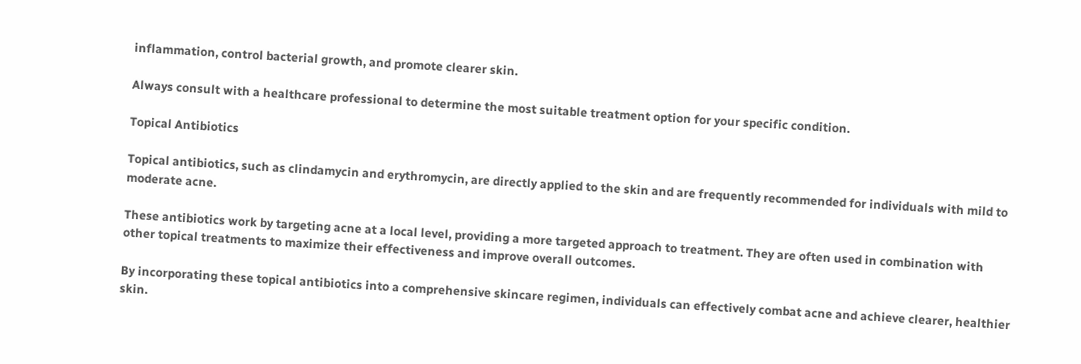inflammation, control bacterial growth, and promote clearer skin.

Always consult with a healthcare professional to determine the most suitable treatment option for your specific condition.

Topical Antibiotics

Topical antibiotics, such as clindamycin and erythromycin, are directly applied to the skin and are frequently recommended for individuals with mild to moderate acne.

These antibiotics work by targeting acne at a local level, providing a more targeted approach to treatment. They are often used in combination with other topical treatments to maximize their effectiveness and improve overall outcomes.

By incorporating these topical antibiotics into a comprehensive skincare regimen, individuals can effectively combat acne and achieve clearer, healthier skin.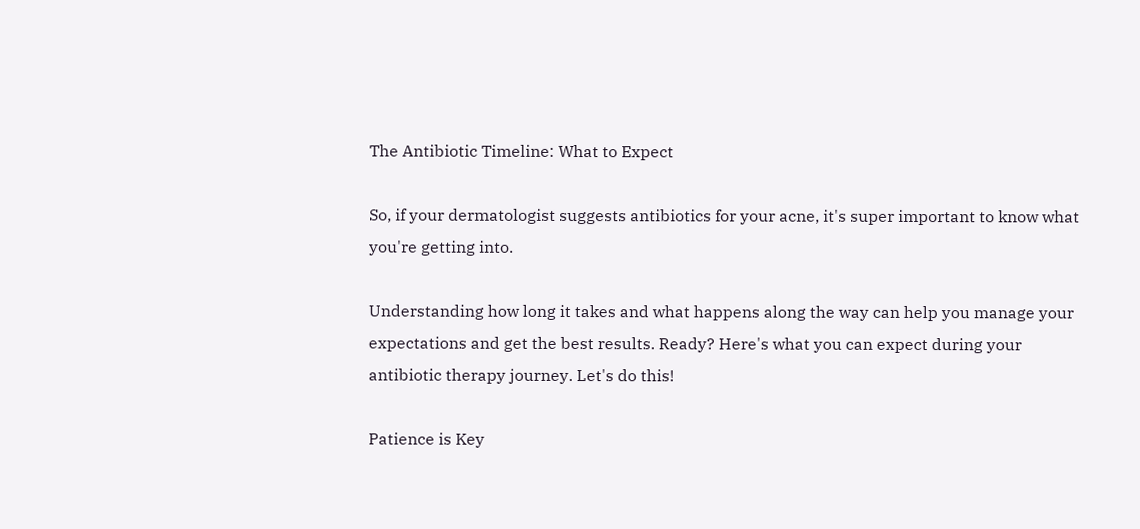The Antibiotic Timeline: What to Expect

So, if your dermatologist suggests antibiotics for your acne, it's super important to know what you're getting into.

Understanding how long it takes and what happens along the way can help you manage your expectations and get the best results. Ready? Here's what you can expect during your antibiotic therapy journey. Let's do this!

Patience is Key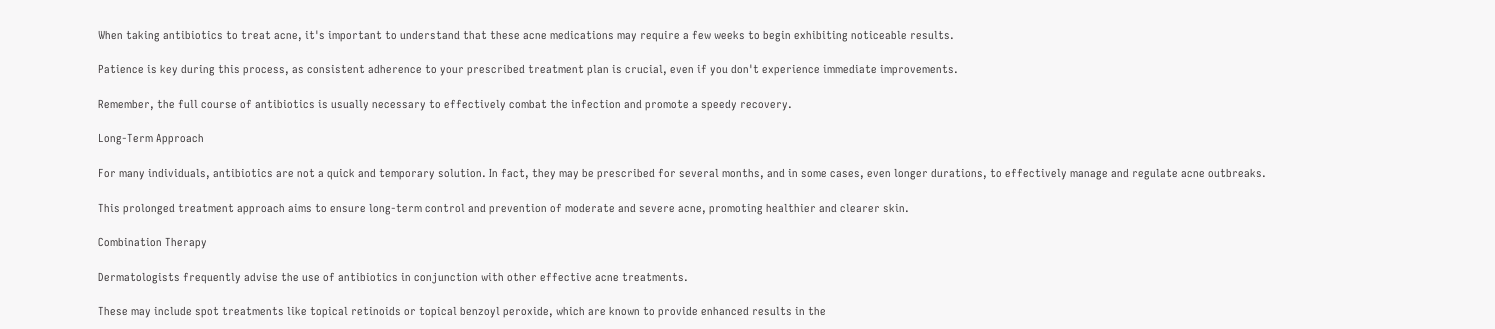When taking antibiotics to treat acne, it's important to understand that these acne medications may require a few weeks to begin exhibiting noticeable results.

Patience is key during this process, as consistent adherence to your prescribed treatment plan is crucial, even if you don't experience immediate improvements.

Remember, the full course of antibiotics is usually necessary to effectively combat the infection and promote a speedy recovery.

Long-Term Approach

For many individuals, antibiotics are not a quick and temporary solution. In fact, they may be prescribed for several months, and in some cases, even longer durations, to effectively manage and regulate acne outbreaks.

This prolonged treatment approach aims to ensure long-term control and prevention of moderate and severe acne, promoting healthier and clearer skin.

Combination Therapy

Dermatologists frequently advise the use of antibiotics in conjunction with other effective acne treatments.

These may include spot treatments like topical retinoids or topical benzoyl peroxide, which are known to provide enhanced results in the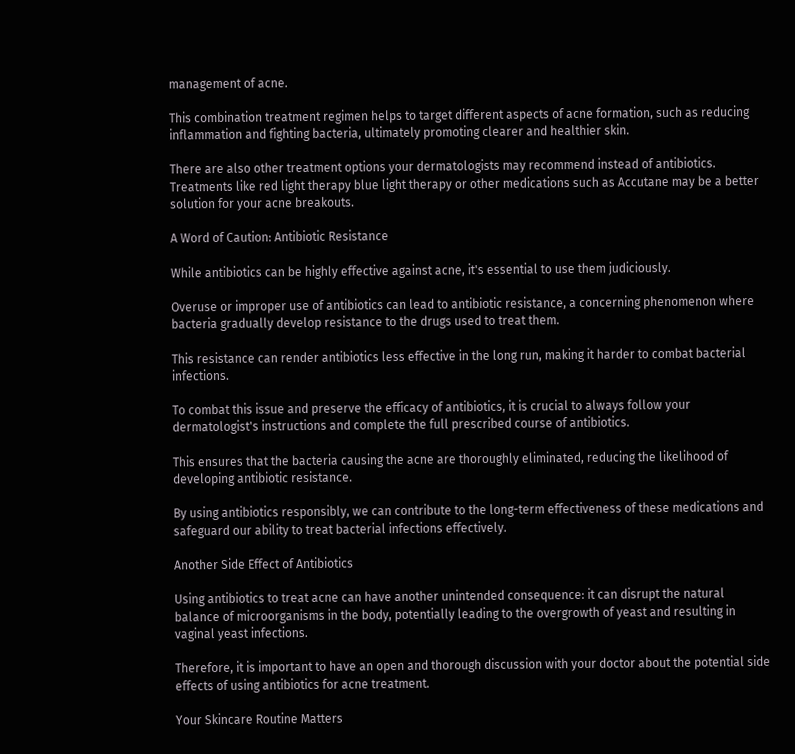management of acne.

This combination treatment regimen helps to target different aspects of acne formation, such as reducing inflammation and fighting bacteria, ultimately promoting clearer and healthier skin.

There are also other treatment options your dermatologists may recommend instead of antibiotics. Treatments like red light therapy blue light therapy or other medications such as Accutane may be a better solution for your acne breakouts.

A Word of Caution: Antibiotic Resistance

While antibiotics can be highly effective against acne, it's essential to use them judiciously.

Overuse or improper use of antibiotics can lead to antibiotic resistance, a concerning phenomenon where bacteria gradually develop resistance to the drugs used to treat them.

This resistance can render antibiotics less effective in the long run, making it harder to combat bacterial infections.

To combat this issue and preserve the efficacy of antibiotics, it is crucial to always follow your dermatologist's instructions and complete the full prescribed course of antibiotics.

This ensures that the bacteria causing the acne are thoroughly eliminated, reducing the likelihood of developing antibiotic resistance.

By using antibiotics responsibly, we can contribute to the long-term effectiveness of these medications and safeguard our ability to treat bacterial infections effectively.

Another Side Effect of Antibiotics

Using antibiotics to treat acne can have another unintended consequence: it can disrupt the natural balance of microorganisms in the body, potentially leading to the overgrowth of yeast and resulting in vaginal yeast infections.

Therefore, it is important to have an open and thorough discussion with your doctor about the potential side effects of using antibiotics for acne treatment.

Your Skincare Routine Matters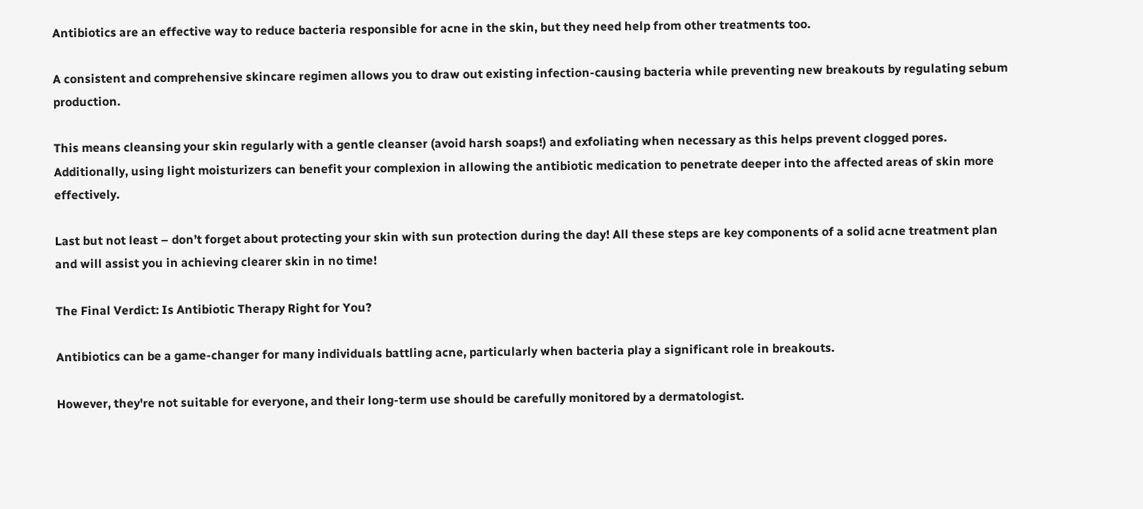Antibiotics are an effective way to reduce bacteria responsible for acne in the skin, but they need help from other treatments too.

A consistent and comprehensive skincare regimen allows you to draw out existing infection-causing bacteria while preventing new breakouts by regulating sebum production.

This means cleansing your skin regularly with a gentle cleanser (avoid harsh soaps!) and exfoliating when necessary as this helps prevent clogged pores. Additionally, using light moisturizers can benefit your complexion in allowing the antibiotic medication to penetrate deeper into the affected areas of skin more effectively.

Last but not least – don’t forget about protecting your skin with sun protection during the day! All these steps are key components of a solid acne treatment plan and will assist you in achieving clearer skin in no time!

The Final Verdict: Is Antibiotic Therapy Right for You?

Antibiotics can be a game-changer for many individuals battling acne, particularly when bacteria play a significant role in breakouts.

However, they're not suitable for everyone, and their long-term use should be carefully monitored by a dermatologist.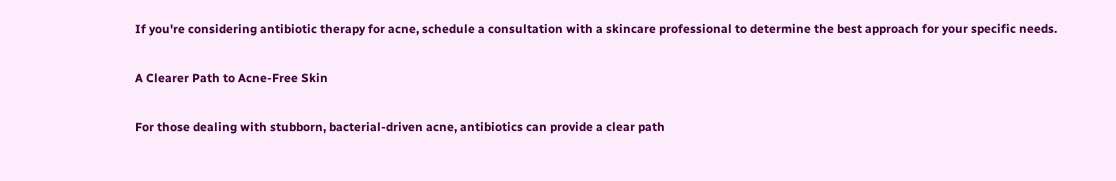If you're considering antibiotic therapy for acne, schedule a consultation with a skincare professional to determine the best approach for your specific needs.

A Clearer Path to Acne-Free Skin

For those dealing with stubborn, bacterial-driven acne, antibiotics can provide a clear path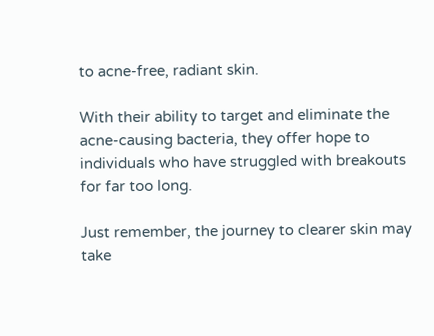to acne-free, radiant skin.

With their ability to target and eliminate the acne-causing bacteria, they offer hope to individuals who have struggled with breakouts for far too long.

Just remember, the journey to clearer skin may take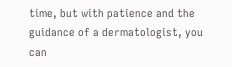time, but with patience and the guidance of a dermatologist, you can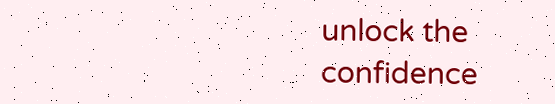unlock the confidence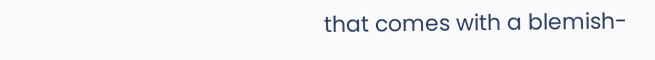that comes with a blemish-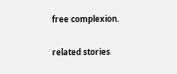free complexion.

related stories